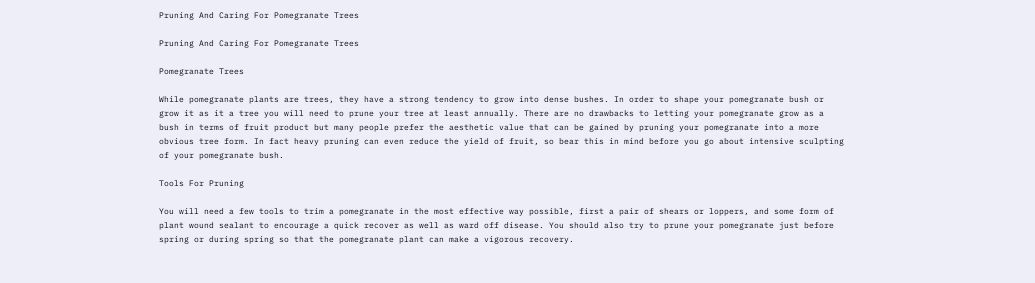Pruning And Caring For Pomegranate Trees

Pruning And Caring For Pomegranate Trees

Pomegranate Trees

While pomegranate plants are trees, they have a strong tendency to grow into dense bushes. In order to shape your pomegranate bush or grow it as it a tree you will need to prune your tree at least annually. There are no drawbacks to letting your pomegranate grow as a bush in terms of fruit product but many people prefer the aesthetic value that can be gained by pruning your pomegranate into a more obvious tree form. In fact heavy pruning can even reduce the yield of fruit, so bear this in mind before you go about intensive sculpting of your pomegranate bush.

Tools For Pruning

You will need a few tools to trim a pomegranate in the most effective way possible, first a pair of shears or loppers, and some form of plant wound sealant to encourage a quick recover as well as ward off disease. You should also try to prune your pomegranate just before spring or during spring so that the pomegranate plant can make a vigorous recovery.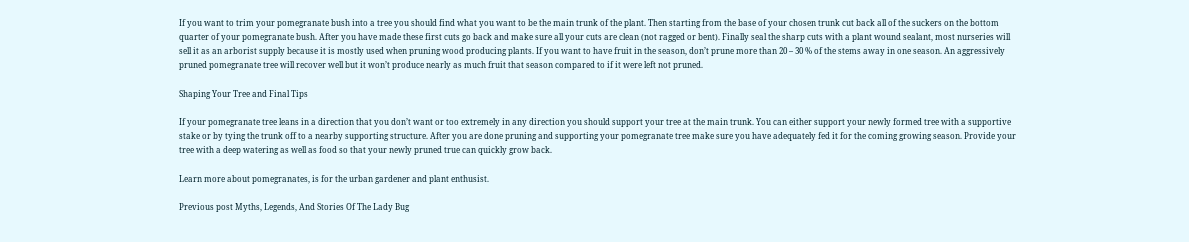If you want to trim your pomegranate bush into a tree you should find what you want to be the main trunk of the plant. Then starting from the base of your chosen trunk cut back all of the suckers on the bottom quarter of your pomegranate bush. After you have made these first cuts go back and make sure all your cuts are clean (not ragged or bent). Finally seal the sharp cuts with a plant wound sealant, most nurseries will sell it as an arborist supply because it is mostly used when pruning wood producing plants. If you want to have fruit in the season, don’t prune more than 20 – 30 % of the stems away in one season. An aggressively pruned pomegranate tree will recover well but it won’t produce nearly as much fruit that season compared to if it were left not pruned.

Shaping Your Tree and Final Tips

If your pomegranate tree leans in a direction that you don’t want or too extremely in any direction you should support your tree at the main trunk. You can either support your newly formed tree with a supportive stake or by tying the trunk off to a nearby supporting structure. After you are done pruning and supporting your pomegranate tree make sure you have adequately fed it for the coming growing season. Provide your tree with a deep watering as well as food so that your newly pruned true can quickly grow back.

Learn more about pomegranates, is for the urban gardener and plant enthusist.

Previous post Myths, Legends, And Stories Of The Lady Bug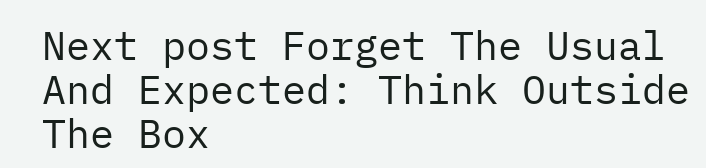Next post Forget The Usual And Expected: Think Outside The Box